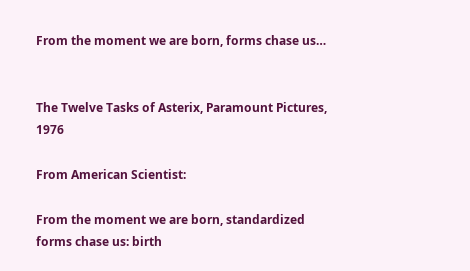From the moment we are born, forms chase us…


The Twelve Tasks of Asterix, Paramount Pictures, 1976

From American Scientist:

From the moment we are born, standardized forms chase us: birth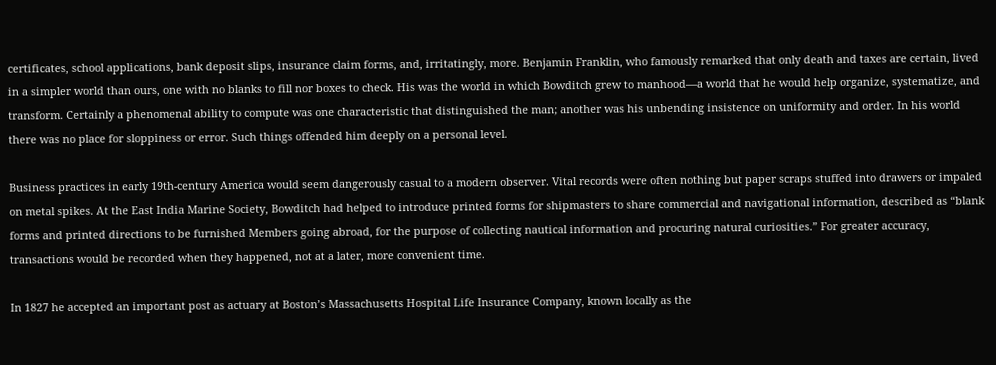certificates, school applications, bank deposit slips, insurance claim forms, and, irritatingly, more. Benjamin Franklin, who famously remarked that only death and taxes are certain, lived in a simpler world than ours, one with no blanks to fill nor boxes to check. His was the world in which Bowditch grew to manhood—a world that he would help organize, systematize, and transform. Certainly a phenomenal ability to compute was one characteristic that distinguished the man; another was his unbending insistence on uniformity and order. In his world there was no place for sloppiness or error. Such things offended him deeply on a personal level.

Business practices in early 19th-century America would seem dangerously casual to a modern observer. Vital records were often nothing but paper scraps stuffed into drawers or impaled on metal spikes. At the East India Marine Society, Bowditch had helped to introduce printed forms for shipmasters to share commercial and navigational information, described as “blank forms and printed directions to be furnished Members going abroad, for the purpose of collecting nautical information and procuring natural curiosities.” For greater accuracy, transactions would be recorded when they happened, not at a later, more convenient time.

In 1827 he accepted an important post as actuary at Boston’s Massachusetts Hospital Life Insurance Company, known locally as the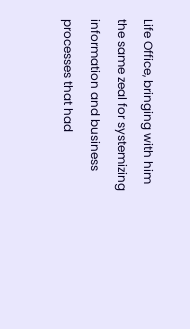Life Office, bringing with him the same zeal for systemizing information and business processes that had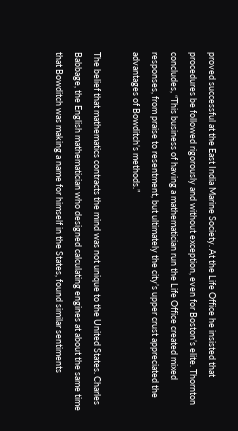proved successful at the East India Marine Society. At the Life Office he insisted that procedures be followed rigorously and without exception, even for Boston’s elite. Thornton concludes, “This business of having a mathematician run the Life Office created mixed responses, from praise to resentment, but ultimately the city’s upper crust appreciated the advantages of Bowditch’s methods.”

The belief that mathematics contracts the mind was not unique to the United States. Charles Babbage, the English mathematician who designed calculating engines at about the same time that Bowditch was making a name for himself in the States, found similar sentiments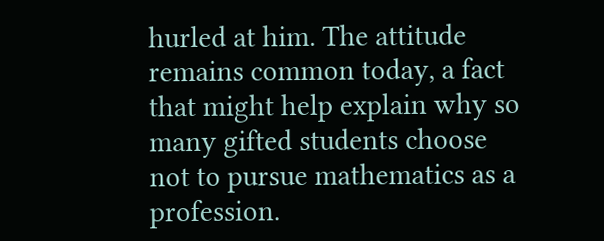hurled at him. The attitude remains common today, a fact that might help explain why so many gifted students choose not to pursue mathematics as a profession.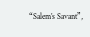“Salem’s Savant”,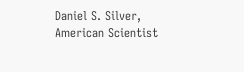Daniel S. Silver, American Scientist